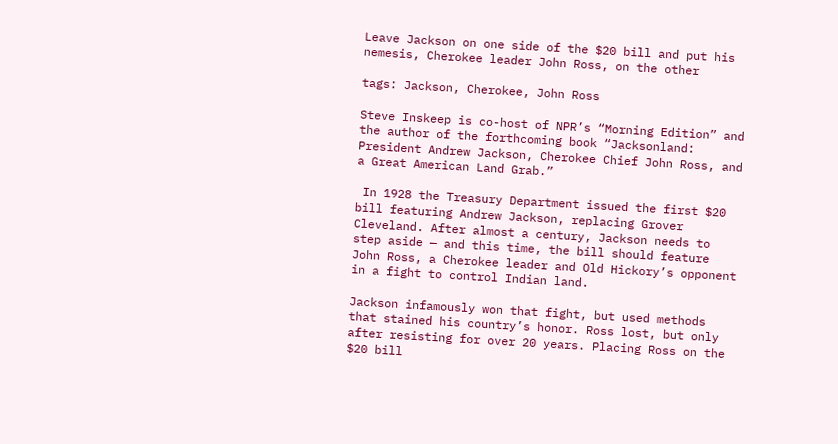Leave Jackson on one side of the $20 bill and put his nemesis, Cherokee leader John Ross, on the other

tags: Jackson, Cherokee, John Ross

Steve Inskeep is co-host of NPR’s “Morning Edition” and the author of the forthcoming book “Jacksonland: President Andrew Jackson, Cherokee Chief John Ross, and a Great American Land Grab.”

 In 1928 the Treasury Department issued the first $20 bill featuring Andrew Jackson, replacing Grover Cleveland. After almost a century, Jackson needs to step aside — and this time, the bill should feature John Ross, a Cherokee leader and Old Hickory’s opponent in a fight to control Indian land.

Jackson infamously won that fight, but used methods that stained his country’s honor. Ross lost, but only after resisting for over 20 years. Placing Ross on the $20 bill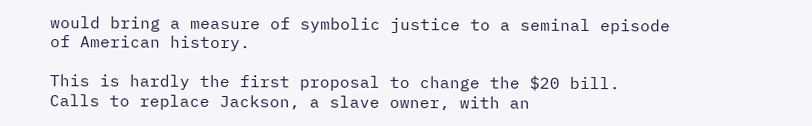would bring a measure of symbolic justice to a seminal episode of American history.

This is hardly the first proposal to change the $20 bill. Calls to replace Jackson, a slave owner, with an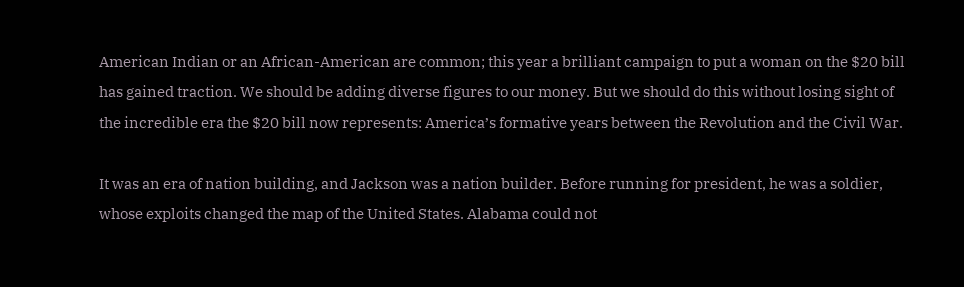American Indian or an African-American are common; this year a brilliant campaign to put a woman on the $20 bill has gained traction. We should be adding diverse figures to our money. But we should do this without losing sight of the incredible era the $20 bill now represents: America’s formative years between the Revolution and the Civil War.

It was an era of nation building, and Jackson was a nation builder. Before running for president, he was a soldier, whose exploits changed the map of the United States. Alabama could not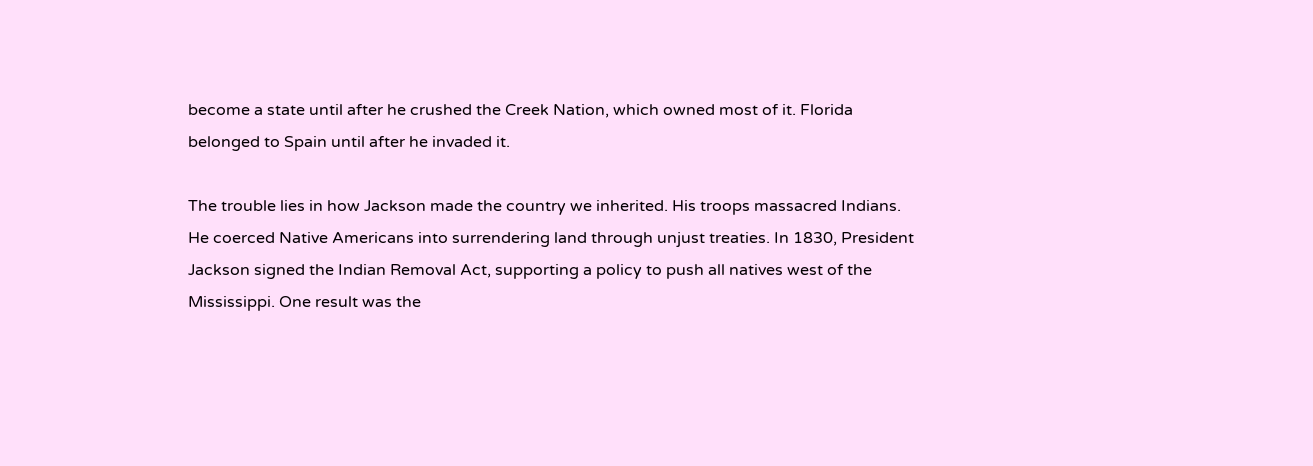become a state until after he crushed the Creek Nation, which owned most of it. Florida belonged to Spain until after he invaded it.

The trouble lies in how Jackson made the country we inherited. His troops massacred Indians. He coerced Native Americans into surrendering land through unjust treaties. In 1830, President Jackson signed the Indian Removal Act, supporting a policy to push all natives west of the Mississippi. One result was the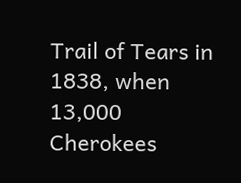Trail of Tears in 1838, when 13,000 Cherokees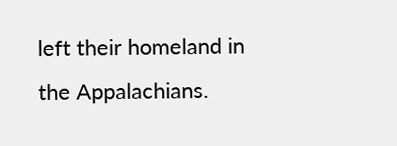left their homeland in the Appalachians.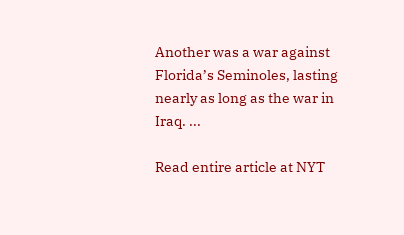Another was a war against Florida’s Seminoles, lasting nearly as long as the war in Iraq. ...

Read entire article at NYT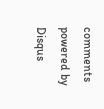comments powered by Disqus